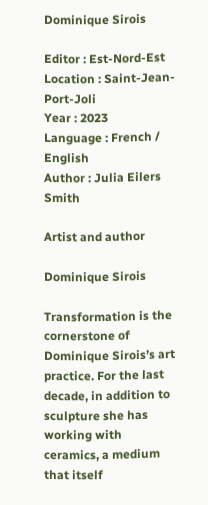Dominique Sirois

Editor : Est-Nord-Est
Location : Saint-Jean-Port-Joli
Year : 2023
Language : French / English
Author : Julia Eilers Smith

Artist and author

Dominique Sirois

Transformation is the cornerstone of Dominique Sirois’s art practice. For the last decade, in addition to sculpture she has working with ceramics, a medium that itself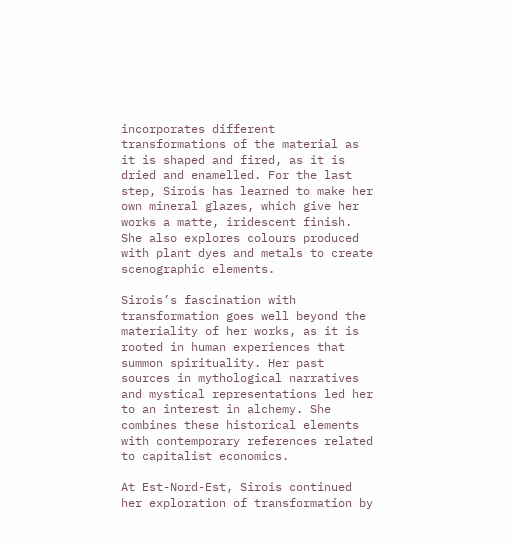incorporates different transformations of the material as it is shaped and fired, as it is dried and enamelled. For the last step, Sirois has learned to make her own mineral glazes, which give her works a matte, iridescent finish. She also explores colours produced with plant dyes and metals to create scenographic elements.

Sirois’s fascination with transformation goes well beyond the materiality of her works, as it is rooted in human experiences that summon spirituality. Her past sources in mythological narratives and mystical representations led her to an interest in alchemy. She combines these historical elements with contemporary references related to capitalist economics.

At Est-Nord-Est, Sirois continued her exploration of transformation by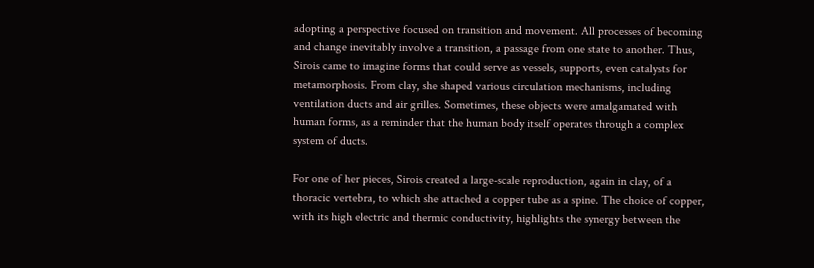adopting a perspective focused on transition and movement. All processes of becoming and change inevitably involve a transition, a passage from one state to another. Thus, Sirois came to imagine forms that could serve as vessels, supports, even catalysts for metamorphosis. From clay, she shaped various circulation mechanisms, including ventilation ducts and air grilles. Sometimes, these objects were amalgamated with human forms, as a reminder that the human body itself operates through a complex system of ducts.

For one of her pieces, Sirois created a large-scale reproduction, again in clay, of a thoracic vertebra, to which she attached a copper tube as a spine. The choice of copper, with its high electric and thermic conductivity, highlights the synergy between the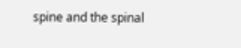spine and the spinal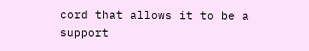cord that allows it to be a support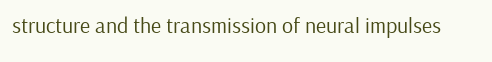structure and the transmission of neural impulses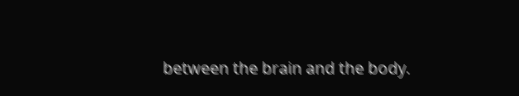between the brain and the body.